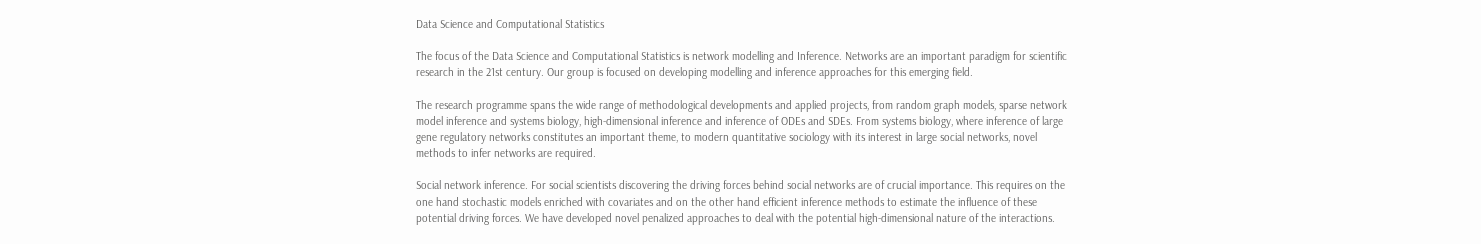Data Science and Computational Statistics

The focus of the Data Science and Computational Statistics is network modelling and Inference. Networks are an important paradigm for scientific research in the 21st century. Our group is focused on developing modelling and inference approaches for this emerging field.

The research programme spans the wide range of methodological developments and applied projects, from random graph models, sparse network model inference and systems biology, high-dimensional inference and inference of ODEs and SDEs. From systems biology, where inference of large gene regulatory networks constitutes an important theme, to modern quantitative sociology with its interest in large social networks, novel methods to infer networks are required.

Social network inference. For social scientists discovering the driving forces behind social networks are of crucial importance. This requires on the one hand stochastic models enriched with covariates and on the other hand efficient inference methods to estimate the influence of these potential driving forces. We have developed novel penalized approaches to deal with the potential high-dimensional nature of the interactions.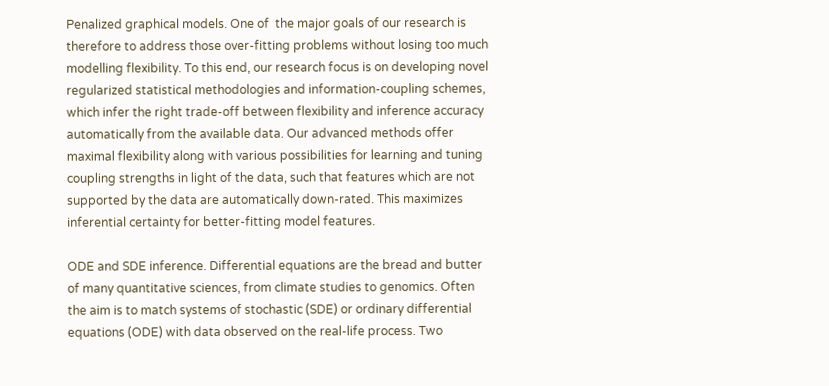Penalized graphical models. One of  the major goals of our research is therefore to address those over-fitting problems without losing too much modelling flexibility. To this end, our research focus is on developing novel regularized statistical methodologies and information-coupling schemes, which infer the right trade-off between flexibility and inference accuracy automatically from the available data. Our advanced methods offer maximal flexibility along with various possibilities for learning and tuning coupling strengths in light of the data, such that features which are not supported by the data are automatically down-rated. This maximizes inferential certainty for better-fitting model features.

ODE and SDE inference. Differential equations are the bread and butter of many quantitative sciences, from climate studies to genomics. Often the aim is to match systems of stochastic (SDE) or ordinary differential equations (ODE) with data observed on the real-life process. Two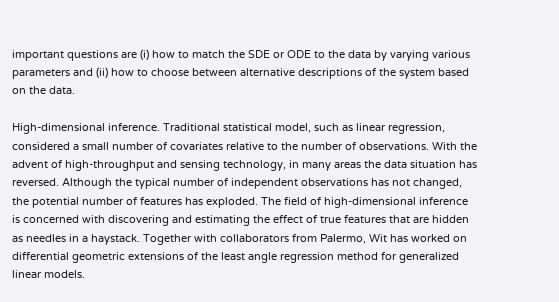important questions are (i) how to match the SDE or ODE to the data by varying various parameters and (ii) how to choose between alternative descriptions of the system based on the data.

High-dimensional inference. Traditional statistical model, such as linear regression, considered a small number of covariates relative to the number of observations. With the advent of high-throughput and sensing technology, in many areas the data situation has reversed. Although the typical number of independent observations has not changed, the potential number of features has exploded. The field of high-dimensional inference is concerned with discovering and estimating the effect of true features that are hidden as needles in a haystack. Together with collaborators from Palermo, Wit has worked on differential geometric extensions of the least angle regression method for generalized linear models.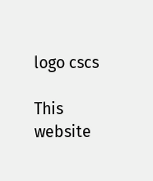logo cscs

This website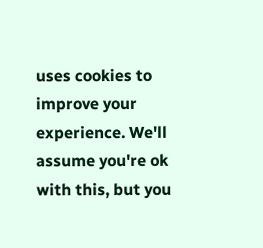uses cookies to improve your experience. We'll assume you're ok with this, but you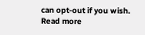can opt-out if you wish. Read more